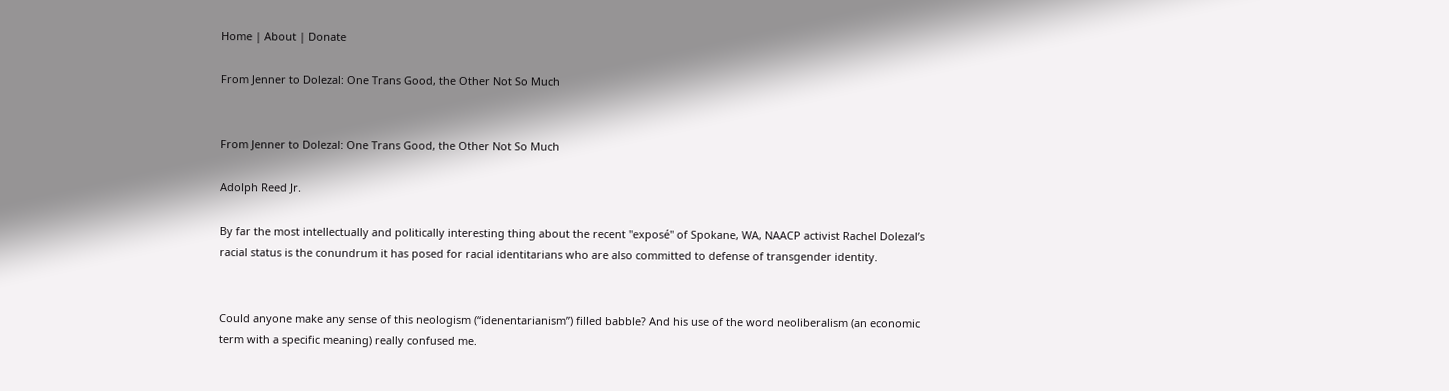Home | About | Donate

From Jenner to Dolezal: One Trans Good, the Other Not So Much


From Jenner to Dolezal: One Trans Good, the Other Not So Much

Adolph Reed Jr.

By far the most intellectually and politically interesting thing about the recent "exposé" of Spokane, WA, NAACP activist Rachel Dolezal’s racial status is the conundrum it has posed for racial identitarians who are also committed to defense of transgender identity.


Could anyone make any sense of this neologism (“idenentarianism”) filled babble? And his use of the word neoliberalism (an economic term with a specific meaning) really confused me.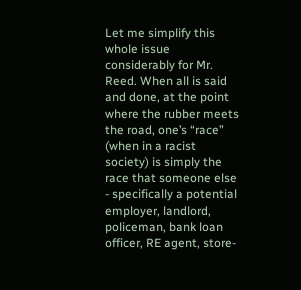Let me simplify this whole issue considerably for Mr. Reed. When all is said and done, at the point where the rubber meets the road, one’s “race” (when in a racist society) is simply the race that someone else - specifically a potential employer, landlord, policeman, bank loan officer, RE agent, store-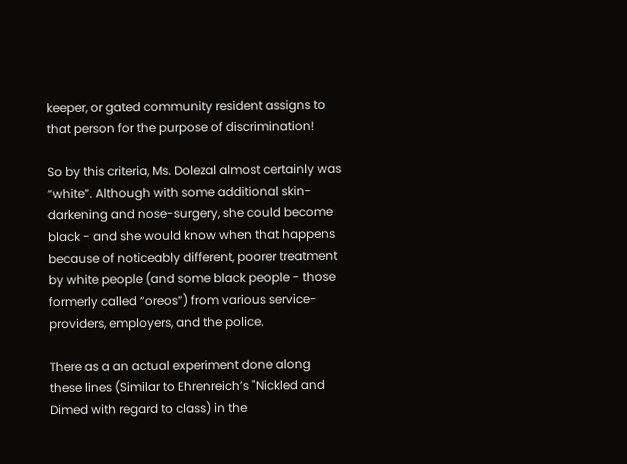keeper, or gated community resident assigns to that person for the purpose of discrimination!

So by this criteria, Ms. Dolezal almost certainly was “white”. Although with some additional skin-darkening and nose-surgery, she could become black - and she would know when that happens because of noticeably different, poorer treatment by white people (and some black people - those formerly called “oreos”) from various service-providers, employers, and the police.

There as a an actual experiment done along these lines (Similar to Ehrenreich’s "Nickled and Dimed with regard to class) in the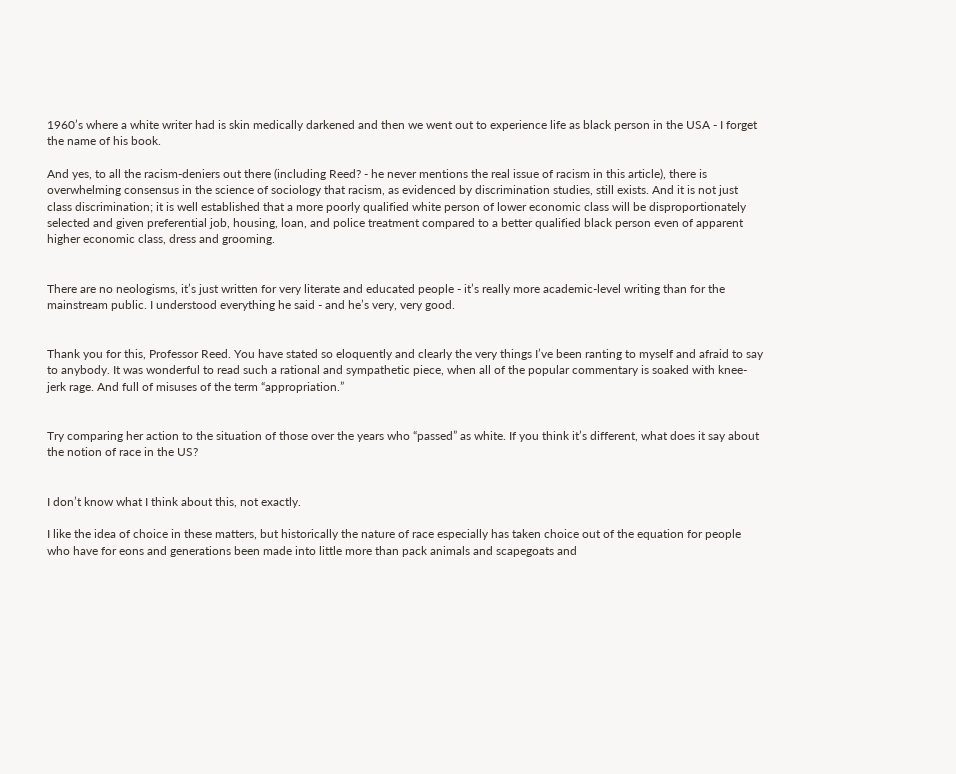1960’s where a white writer had is skin medically darkened and then we went out to experience life as black person in the USA - I forget the name of his book.

And yes, to all the racism-deniers out there (including Reed? - he never mentions the real issue of racism in this article), there is overwhelming consensus in the science of sociology that racism, as evidenced by discrimination studies, still exists. And it is not just class discrimination; it is well established that a more poorly qualified white person of lower economic class will be disproportionately selected and given preferential job, housing, loan, and police treatment compared to a better qualified black person even of apparent higher economic class, dress and grooming.


There are no neologisms, it’s just written for very literate and educated people - it’s really more academic-level writing than for the mainstream public. I understood everything he said - and he’s very, very good.


Thank you for this, Professor Reed. You have stated so eloquently and clearly the very things I’ve been ranting to myself and afraid to say to anybody. It was wonderful to read such a rational and sympathetic piece, when all of the popular commentary is soaked with knee-jerk rage. And full of misuses of the term “appropriation.”


Try comparing her action to the situation of those over the years who “passed” as white. If you think it’s different, what does it say about the notion of race in the US?


I don’t know what I think about this, not exactly.

I like the idea of choice in these matters, but historically the nature of race especially has taken choice out of the equation for people who have for eons and generations been made into little more than pack animals and scapegoats and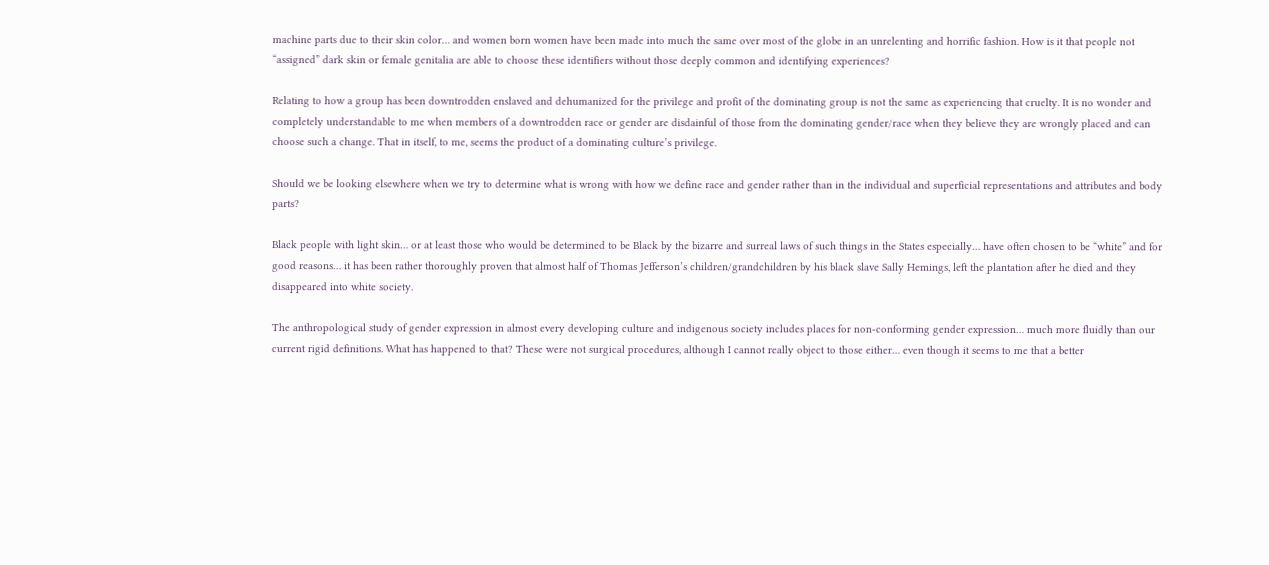machine parts due to their skin color… and women born women have been made into much the same over most of the globe in an unrelenting and horrific fashion. How is it that people not “assigned” dark skin or female genitalia are able to choose these identifiers without those deeply common and identifying experiences?

Relating to how a group has been downtrodden enslaved and dehumanized for the privilege and profit of the dominating group is not the same as experiencing that cruelty. It is no wonder and completely understandable to me when members of a downtrodden race or gender are disdainful of those from the dominating gender/race when they believe they are wrongly placed and can choose such a change. That in itself, to me, seems the product of a dominating culture’s privilege.

Should we be looking elsewhere when we try to determine what is wrong with how we define race and gender rather than in the individual and superficial representations and attributes and body parts?

Black people with light skin… or at least those who would be determined to be Black by the bizarre and surreal laws of such things in the States especially… have often chosen to be “white” and for good reasons… it has been rather thoroughly proven that almost half of Thomas Jefferson’s children/grandchildren by his black slave Sally Hemings, left the plantation after he died and they disappeared into white society.

The anthropological study of gender expression in almost every developing culture and indigenous society includes places for non-conforming gender expression… much more fluidly than our current rigid definitions. What has happened to that? These were not surgical procedures, although I cannot really object to those either… even though it seems to me that a better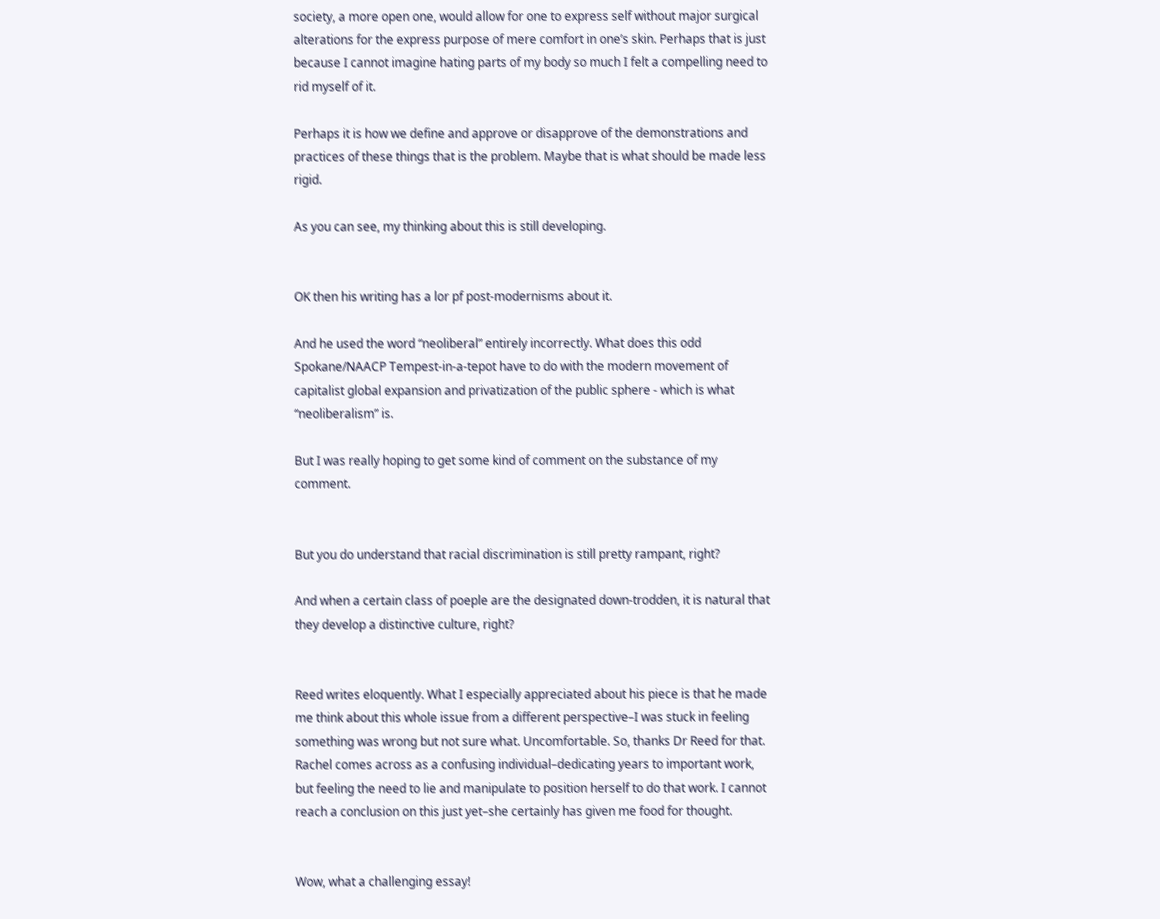society, a more open one, would allow for one to express self without major surgical alterations for the express purpose of mere comfort in one’s skin. Perhaps that is just because I cannot imagine hating parts of my body so much I felt a compelling need to rid myself of it.

Perhaps it is how we define and approve or disapprove of the demonstrations and practices of these things that is the problem. Maybe that is what should be made less rigid.

As you can see, my thinking about this is still developing.


OK then his writing has a lor pf post-modernisms about it.

And he used the word “neoliberal” entirely incorrectly. What does this odd Spokane/NAACP Tempest-in-a-tepot have to do with the modern movement of capitalist global expansion and privatization of the public sphere - which is what “neoliberalism” is.

But I was really hoping to get some kind of comment on the substance of my comment.


But you do understand that racial discrimination is still pretty rampant, right?

And when a certain class of poeple are the designated down-trodden, it is natural that they develop a distinctive culture, right?


Reed writes eloquently. What I especially appreciated about his piece is that he made me think about this whole issue from a different perspective–I was stuck in feeling something was wrong but not sure what. Uncomfortable. So, thanks Dr Reed for that. Rachel comes across as a confusing individual–dedicating years to important work, but feeling the need to lie and manipulate to position herself to do that work. I cannot reach a conclusion on this just yet–she certainly has given me food for thought.


Wow, what a challenging essay!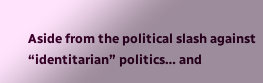Aside from the political slash against “identitarian” politics… and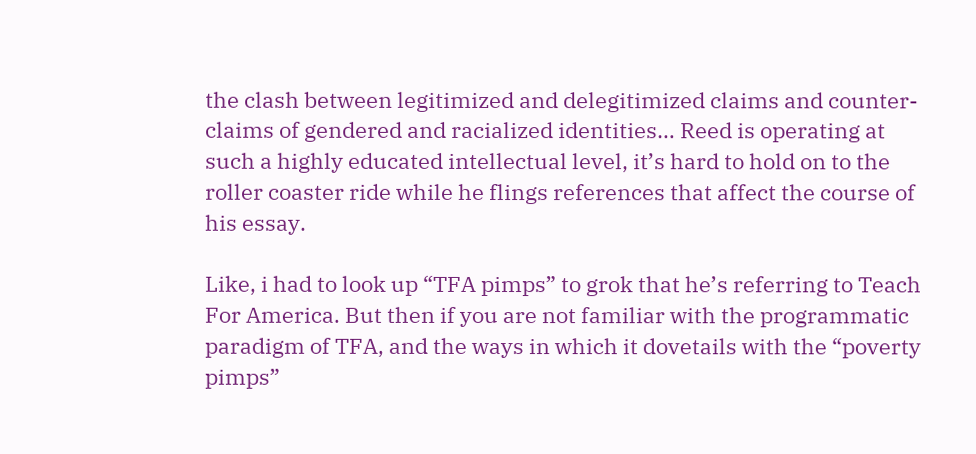the clash between legitimized and delegitimized claims and counter-claims of gendered and racialized identities… Reed is operating at such a highly educated intellectual level, it’s hard to hold on to the roller coaster ride while he flings references that affect the course of his essay.

Like, i had to look up “TFA pimps” to grok that he’s referring to Teach For America. But then if you are not familiar with the programmatic paradigm of TFA, and the ways in which it dovetails with the “poverty pimps”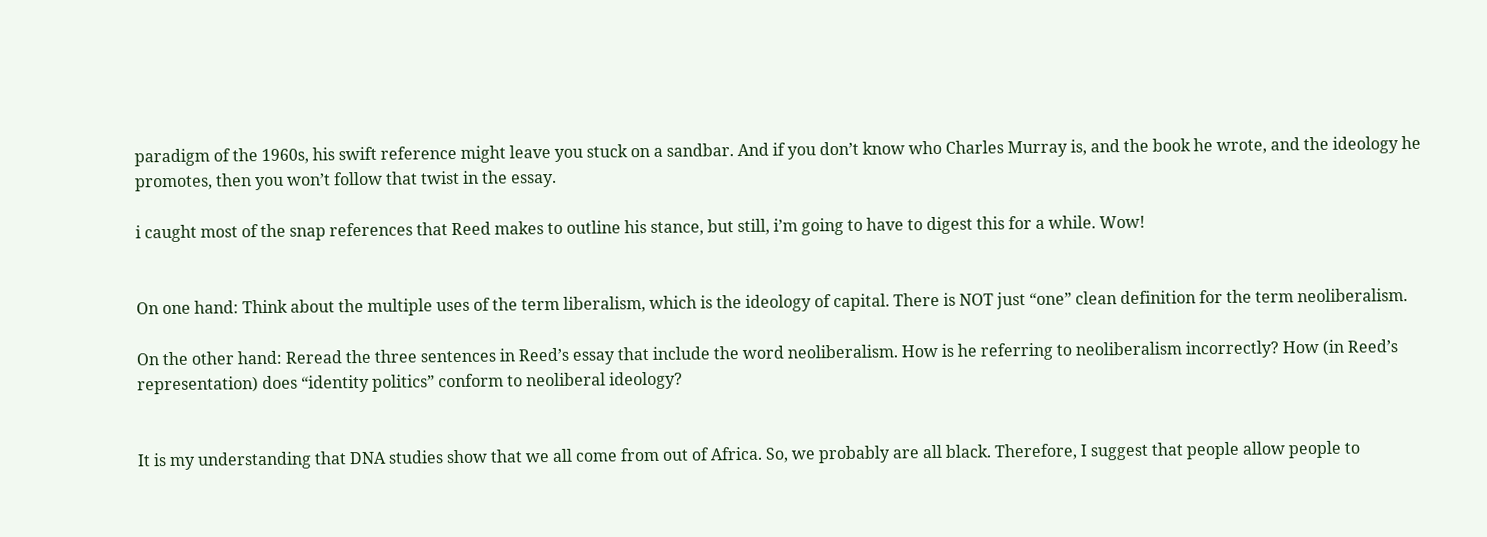paradigm of the 1960s, his swift reference might leave you stuck on a sandbar. And if you don’t know who Charles Murray is, and the book he wrote, and the ideology he promotes, then you won’t follow that twist in the essay.

i caught most of the snap references that Reed makes to outline his stance, but still, i’m going to have to digest this for a while. Wow!


On one hand: Think about the multiple uses of the term liberalism, which is the ideology of capital. There is NOT just “one” clean definition for the term neoliberalism.

On the other hand: Reread the three sentences in Reed’s essay that include the word neoliberalism. How is he referring to neoliberalism incorrectly? How (in Reed’s representation) does “identity politics” conform to neoliberal ideology?


It is my understanding that DNA studies show that we all come from out of Africa. So, we probably are all black. Therefore, I suggest that people allow people to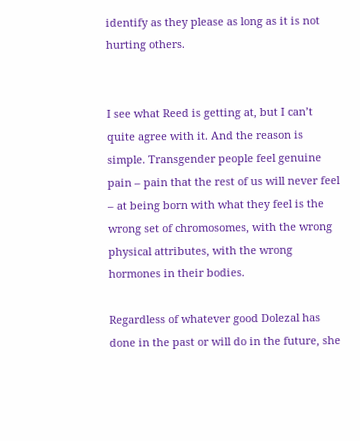identify as they please as long as it is not hurting others.


I see what Reed is getting at, but I can’t quite agree with it. And the reason is simple. Transgender people feel genuine pain – pain that the rest of us will never feel – at being born with what they feel is the wrong set of chromosomes, with the wrong physical attributes, with the wrong hormones in their bodies.

Regardless of whatever good Dolezal has done in the past or will do in the future, she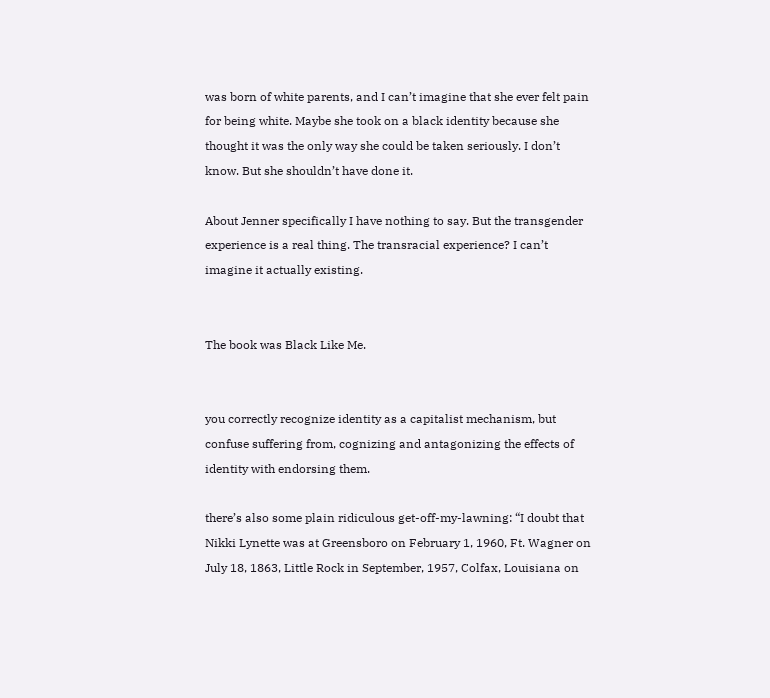was born of white parents, and I can’t imagine that she ever felt pain for being white. Maybe she took on a black identity because she thought it was the only way she could be taken seriously. I don’t know. But she shouldn’t have done it.

About Jenner specifically I have nothing to say. But the transgender experience is a real thing. The transracial experience? I can’t imagine it actually existing.


The book was Black Like Me.


you correctly recognize identity as a capitalist mechanism, but confuse suffering from, cognizing and antagonizing the effects of identity with endorsing them.

there’s also some plain ridiculous get-off-my-lawning: “I doubt that Nikki Lynette was at Greensboro on February 1, 1960, Ft. Wagner on July 18, 1863, Little Rock in September, 1957, Colfax, Louisiana on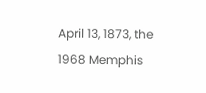April 13, 1873, the 1968 Memphis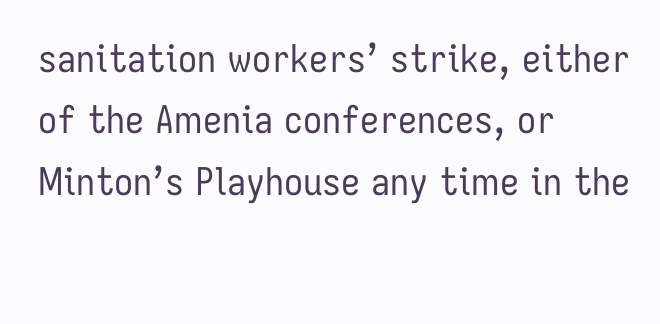sanitation workers’ strike, either of the Amenia conferences, or Minton’s Playhouse any time in the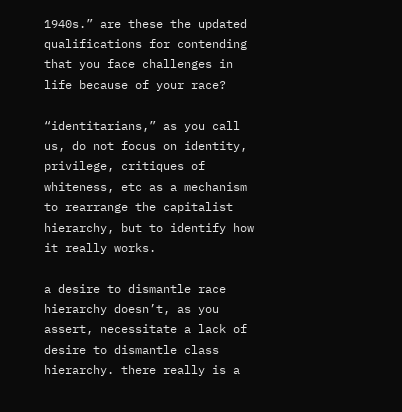1940s.” are these the updated qualifications for contending that you face challenges in life because of your race?

“identitarians,” as you call us, do not focus on identity, privilege, critiques of whiteness, etc as a mechanism to rearrange the capitalist hierarchy, but to identify how it really works.

a desire to dismantle race hierarchy doesn’t, as you assert, necessitate a lack of desire to dismantle class hierarchy. there really is a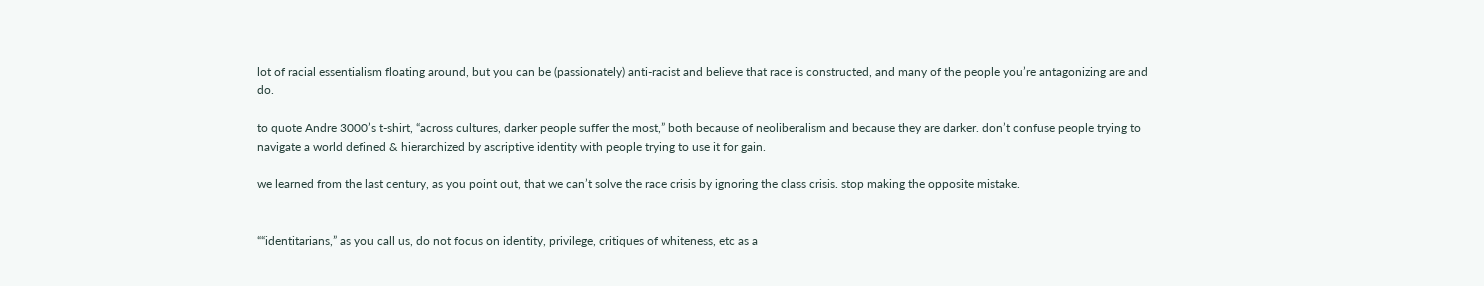lot of racial essentialism floating around, but you can be (passionately) anti-racist and believe that race is constructed, and many of the people you’re antagonizing are and do.

to quote Andre 3000’s t-shirt, “across cultures, darker people suffer the most,” both because of neoliberalism and because they are darker. don’t confuse people trying to navigate a world defined & hierarchized by ascriptive identity with people trying to use it for gain.

we learned from the last century, as you point out, that we can’t solve the race crisis by ignoring the class crisis. stop making the opposite mistake.


““identitarians,” as you call us, do not focus on identity, privilege, critiques of whiteness, etc as a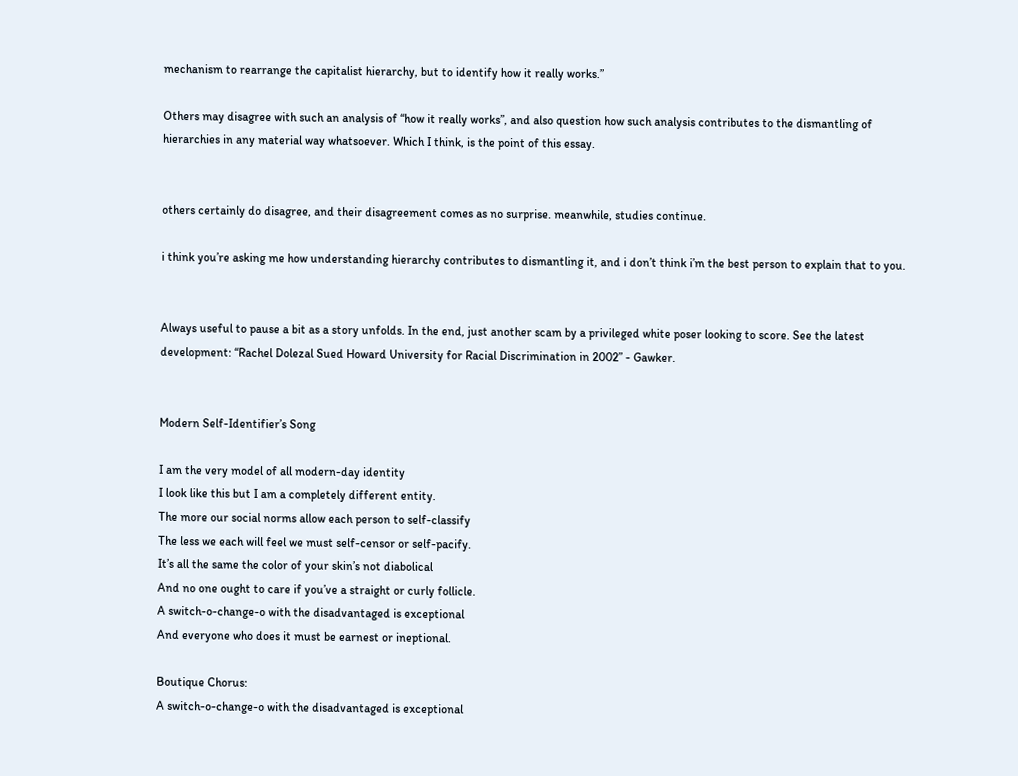mechanism to rearrange the capitalist hierarchy, but to identify how it really works.”

Others may disagree with such an analysis of “how it really works”, and also question how such analysis contributes to the dismantling of hierarchies in any material way whatsoever. Which I think, is the point of this essay.


others certainly do disagree, and their disagreement comes as no surprise. meanwhile, studies continue.

i think you’re asking me how understanding hierarchy contributes to dismantling it, and i don’t think i’m the best person to explain that to you.


Always useful to pause a bit as a story unfolds. In the end, just another scam by a privileged white poser looking to score. See the latest development: “Rachel Dolezal Sued Howard University for Racial Discrimination in 2002” - Gawker.


Modern Self-Identifier’s Song

I am the very model of all modern-day identity
I look like this but I am a completely different entity.
The more our social norms allow each person to self-classify
The less we each will feel we must self-censor or self-pacify.
It’s all the same the color of your skin’s not diabolical
And no one ought to care if you’ve a straight or curly follicle.
A switch-o-change-o with the disadvantaged is exceptional
And everyone who does it must be earnest or ineptional.

Boutique Chorus:
A switch-o-change-o with the disadvantaged is exceptional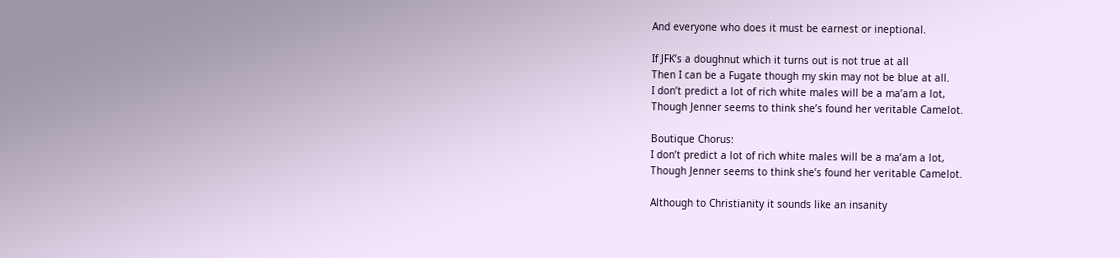And everyone who does it must be earnest or ineptional.

If JFK’s a doughnut which it turns out is not true at all
Then I can be a Fugate though my skin may not be blue at all.
I don’t predict a lot of rich white males will be a ma’am a lot,
Though Jenner seems to think she’s found her veritable Camelot.

Boutique Chorus:
I don’t predict a lot of rich white males will be a ma’am a lot,
Though Jenner seems to think she’s found her veritable Camelot.

Although to Christianity it sounds like an insanity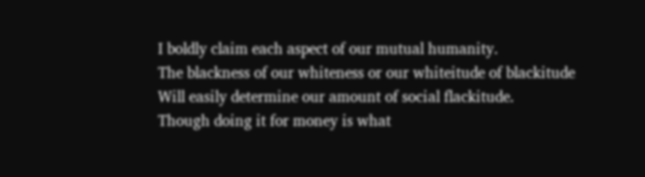I boldly claim each aspect of our mutual humanity.
The blackness of our whiteness or our whiteitude of blackitude
Will easily determine our amount of social flackitude.
Though doing it for money is what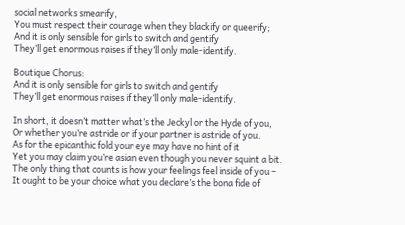social networks smearify,
You must respect their courage when they blackify or queerify;
And it is only sensible for girls to switch and gentify
They’ll get enormous raises if they’ll only male-identify.

Boutique Chorus:
And it is only sensible for girls to switch and gentify
They’ll get enormous raises if they’ll only male-identify.

In short, it doesn’t matter what’s the Jeckyl or the Hyde of you,
Or whether you’re astride or if your partner is astride of you.
As for the epicanthic fold your eye may have no hint of it
Yet you may claim you’re asian even though you never squint a bit.
The only thing that counts is how your feelings feel inside of you –
It ought to be your choice what you declare’s the bona fide of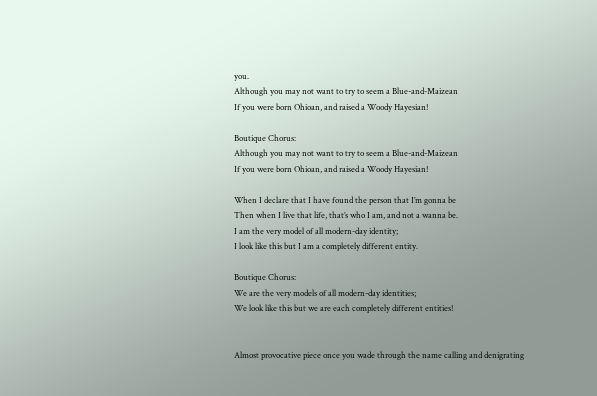you.
Although you may not want to try to seem a Blue-and-Maizean
If you were born Ohioan, and raised a Woody Hayesian!

Boutique Chorus:
Although you may not want to try to seem a Blue-and-Maizean
If you were born Ohioan, and raised a Woody Hayesian!

When I declare that I have found the person that I’m gonna be
Then when I live that life, that’s who I am, and not a wanna be.
I am the very model of all modern-day identity;
I look like this but I am a completely different entity.

Boutique Chorus:
We are the very models of all modern-day identities;
We look like this but we are each completely different entities!


Almost provocative piece once you wade through the name calling and denigrating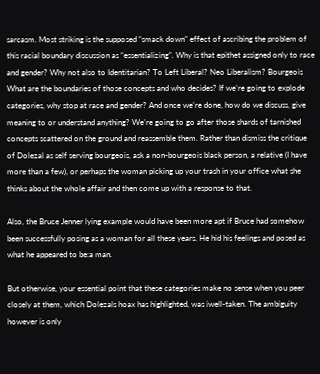sarcasm. Most striking is the supposed “smack down” effect of ascribing the problem of this racial boundary discussion as “essentializing”. Why is that epithet assigned only to race and gender? Why not also to Identitarian? To Left Liberal? Neo Liberalism? Bourgeois What are the boundaries of those concepts and who decides? If we’re going to explode categories, why stop at race and gender? And once we’re done, how do we discuss, give meaning to or understand anything? We’re going to go after those shards of tarnished concepts scattered on the ground and reassemble them. Rather than dismiss the critique of Dolezal as self serving bourgeois, ask a non-bourgeois black person, a relative (I have more than a few), or perhaps the woman picking up your trash in your office what she thinks about the whole affair and then come up with a response to that.

Also, the Bruce Jenner lying example would have been more apt if Bruce had somehow been successfully posing as a woman for all these years. He hid his feelings and posed as what he appeared to be:a man.

But otherwise, your essential point that these categories make no sense when you peer closely at them, which Dolezals hoax has highlighted, was iwell-taken. The ambiguity however is only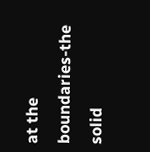at the boundaries-the solid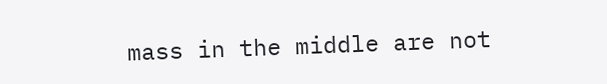mass in the middle are not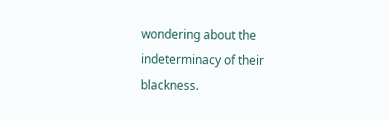wondering about the indeterminacy of their blackness.